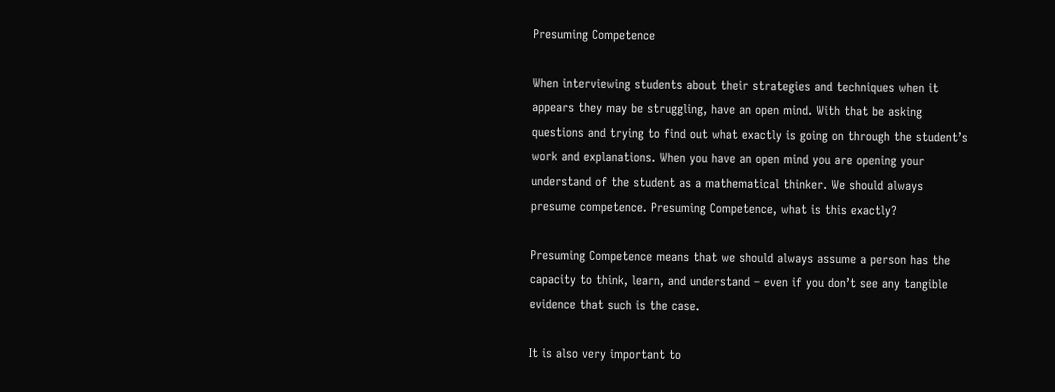Presuming Competence

When interviewing students about their strategies and techniques when it appears they may be struggling, have an open mind. With that be asking questions and trying to find out what exactly is going on through the student’s work and explanations. When you have an open mind you are opening your understand of the student as a mathematical thinker. We should always presume competence. Presuming Competence, what is this exactly?

Presuming Competence means that we should always assume a person has the capacity to think, learn, and understand – even if you don’t see any tangible evidence that such is the case.

It is also very important to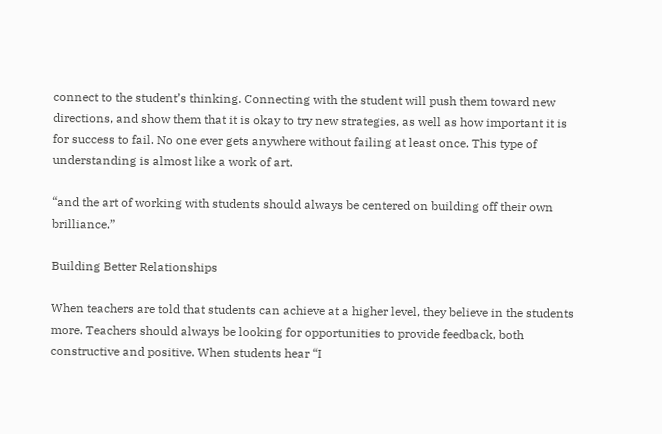connect to the student’s thinking. Connecting with the student will push them toward new directions, and show them that it is okay to try new strategies, as well as how important it is for success to fail. No one ever gets anywhere without failing at least once. This type of understanding is almost like a work of art.

“and the art of working with students should always be centered on building off their own brilliance.”

Building Better Relationships

When teachers are told that students can achieve at a higher level, they believe in the students more. Teachers should always be looking for opportunities to provide feedback, both constructive and positive. When students hear “I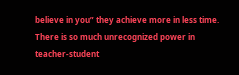believe in you” they achieve more in less time. There is so much unrecognized power in teacher-student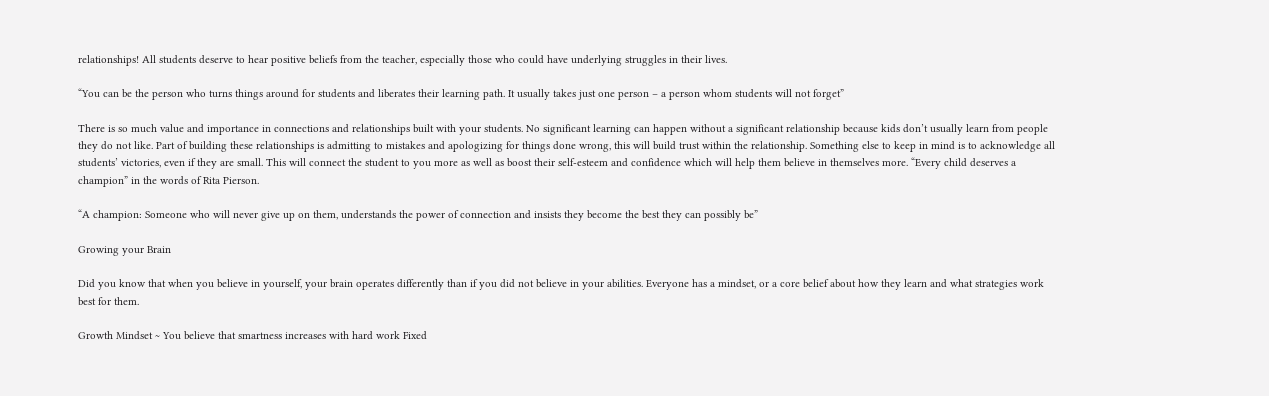relationships! All students deserve to hear positive beliefs from the teacher, especially those who could have underlying struggles in their lives.

“You can be the person who turns things around for students and liberates their learning path. It usually takes just one person – a person whom students will not forget”

There is so much value and importance in connections and relationships built with your students. No significant learning can happen without a significant relationship because kids don’t usually learn from people they do not like. Part of building these relationships is admitting to mistakes and apologizing for things done wrong, this will build trust within the relationship. Something else to keep in mind is to acknowledge all students’ victories, even if they are small. This will connect the student to you more as well as boost their self-esteem and confidence which will help them believe in themselves more. “Every child deserves a champion” in the words of Rita Pierson.

“A champion: Someone who will never give up on them, understands the power of connection and insists they become the best they can possibly be”

Growing your Brain

Did you know that when you believe in yourself, your brain operates differently than if you did not believe in your abilities. Everyone has a mindset, or a core belief about how they learn and what strategies work best for them.

Growth Mindset ~ You believe that smartness increases with hard work Fixed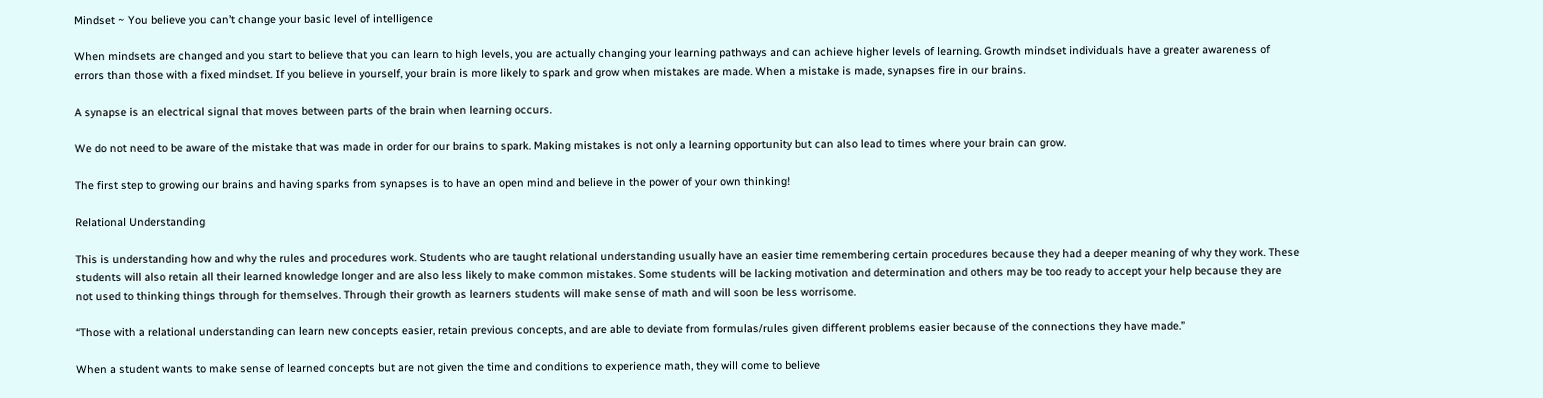Mindset ~ You believe you can’t change your basic level of intelligence

When mindsets are changed and you start to believe that you can learn to high levels, you are actually changing your learning pathways and can achieve higher levels of learning. Growth mindset individuals have a greater awareness of errors than those with a fixed mindset. If you believe in yourself, your brain is more likely to spark and grow when mistakes are made. When a mistake is made, synapses fire in our brains.

A synapse is an electrical signal that moves between parts of the brain when learning occurs.

We do not need to be aware of the mistake that was made in order for our brains to spark. Making mistakes is not only a learning opportunity but can also lead to times where your brain can grow.

The first step to growing our brains and having sparks from synapses is to have an open mind and believe in the power of your own thinking!

Relational Understanding

This is understanding how and why the rules and procedures work. Students who are taught relational understanding usually have an easier time remembering certain procedures because they had a deeper meaning of why they work. These students will also retain all their learned knowledge longer and are also less likely to make common mistakes. Some students will be lacking motivation and determination and others may be too ready to accept your help because they are not used to thinking things through for themselves. Through their growth as learners students will make sense of math and will soon be less worrisome.

“Those with a relational understanding can learn new concepts easier, retain previous concepts, and are able to deviate from formulas/rules given different problems easier because of the connections they have made.”

When a student wants to make sense of learned concepts but are not given the time and conditions to experience math, they will come to believe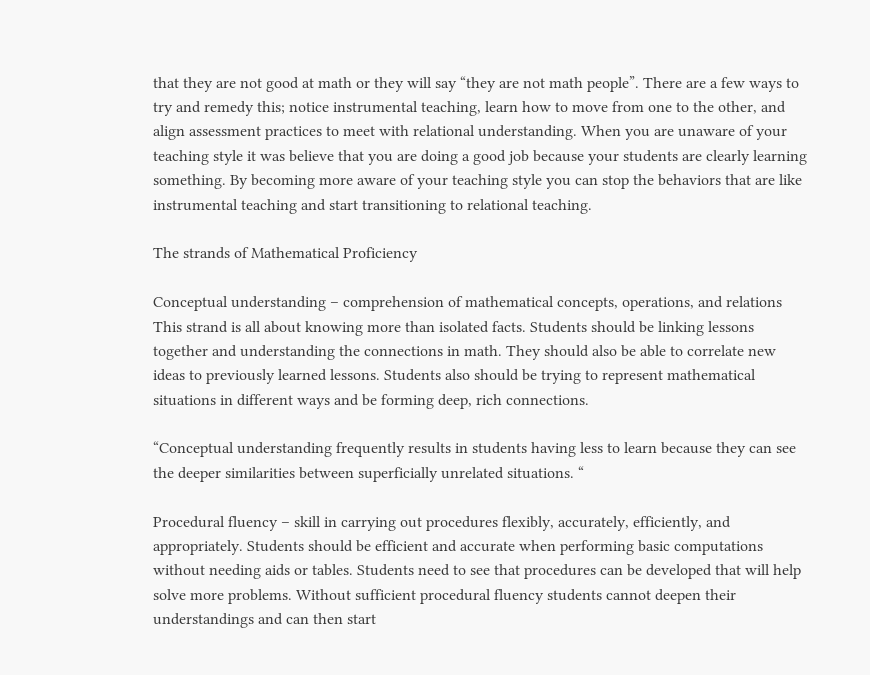that they are not good at math or they will say “they are not math people”. There are a few ways to try and remedy this; notice instrumental teaching, learn how to move from one to the other, and align assessment practices to meet with relational understanding. When you are unaware of your teaching style it was believe that you are doing a good job because your students are clearly learning something. By becoming more aware of your teaching style you can stop the behaviors that are like instrumental teaching and start transitioning to relational teaching.

The strands of Mathematical Proficiency

Conceptual understanding – comprehension of mathematical concepts, operations, and relations This strand is all about knowing more than isolated facts. Students should be linking lessons together and understanding the connections in math. They should also be able to correlate new ideas to previously learned lessons. Students also should be trying to represent mathematical situations in different ways and be forming deep, rich connections.

“Conceptual understanding frequently results in students having less to learn because they can see the deeper similarities between superficially unrelated situations. “

Procedural fluency – skill in carrying out procedures flexibly, accurately, efficiently, and appropriately. Students should be efficient and accurate when performing basic computations without needing aids or tables. Students need to see that procedures can be developed that will help solve more problems. Without sufficient procedural fluency students cannot deepen their understandings and can then start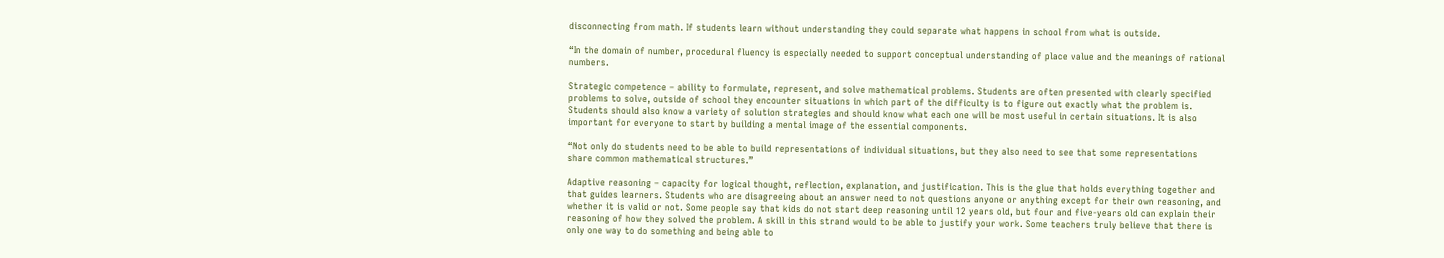disconnecting from math. If students learn without understanding they could separate what happens in school from what is outside.

“In the domain of number, procedural fluency is especially needed to support conceptual understanding of place value and the meanings of rational numbers.

Strategic competence – ability to formulate, represent, and solve mathematical problems. Students are often presented with clearly specified problems to solve, outside of school they encounter situations in which part of the difficulty is to figure out exactly what the problem is. Students should also know a variety of solution strategies and should know what each one will be most useful in certain situations. It is also important for everyone to start by building a mental image of the essential components.

“Not only do students need to be able to build representations of individual situations, but they also need to see that some representations share common mathematical structures.”

Adaptive reasoning – capacity for logical thought, reflection, explanation, and justification. This is the glue that holds everything together and that guides learners. Students who are disagreeing about an answer need to not questions anyone or anything except for their own reasoning, and whether it is valid or not. Some people say that kids do not start deep reasoning until 12 years old, but four and five-years old can explain their reasoning of how they solved the problem. A skill in this strand would to be able to justify your work. Some teachers truly believe that there is only one way to do something and being able to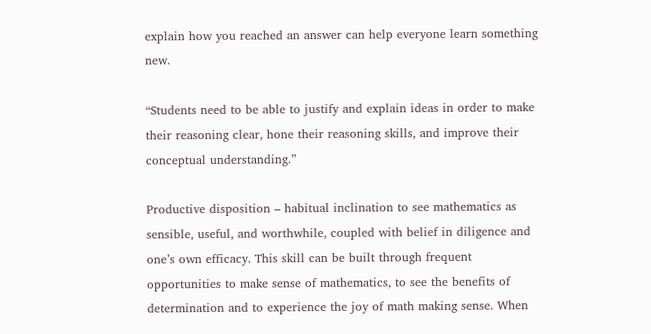explain how you reached an answer can help everyone learn something new.

“Students need to be able to justify and explain ideas in order to make their reasoning clear, hone their reasoning skills, and improve their conceptual understanding.”

Productive disposition – habitual inclination to see mathematics as sensible, useful, and worthwhile, coupled with belief in diligence and one’s own efficacy. This skill can be built through frequent opportunities to make sense of mathematics, to see the benefits of determination and to experience the joy of math making sense. When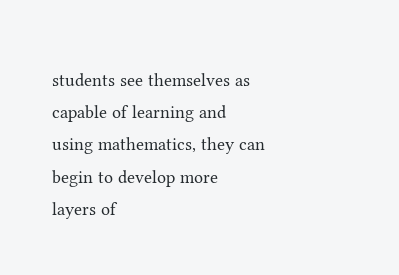students see themselves as capable of learning and using mathematics, they can begin to develop more layers of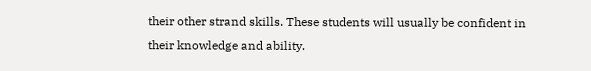their other strand skills. These students will usually be confident in their knowledge and ability.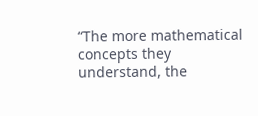“The more mathematical concepts they understand, the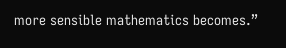more sensible mathematics becomes.”